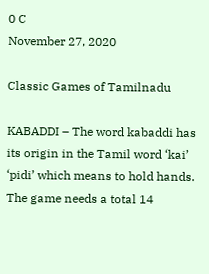0 C
November 27, 2020

Classic Games of Tamilnadu

KABADDI – The word kabaddi has its origin in the Tamil word ‘kai’ ‘pidi’ which means to hold hands. The game needs a total 14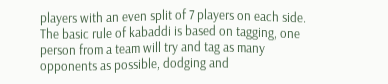players with an even split of 7 players on each side. The basic rule of kabaddi is based on tagging, one person from a team will try and tag as many opponents as possible, dodging and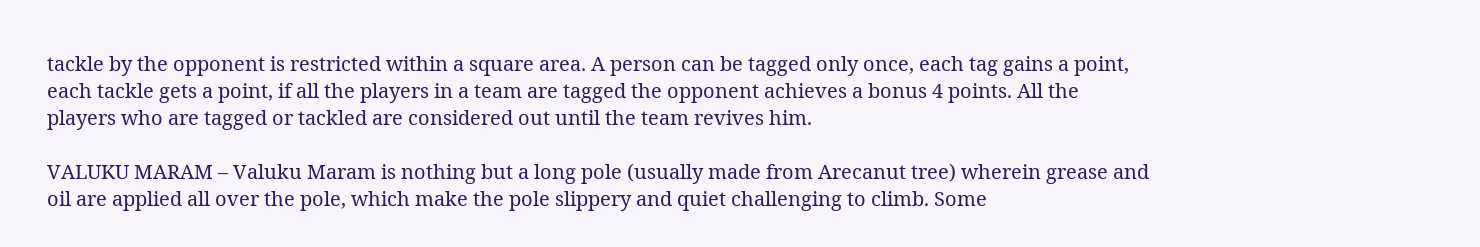tackle by the opponent is restricted within a square area. A person can be tagged only once, each tag gains a point, each tackle gets a point, if all the players in a team are tagged the opponent achieves a bonus 4 points. All the players who are tagged or tackled are considered out until the team revives him.

VALUKU MARAM – Valuku Maram is nothing but a long pole (usually made from Arecanut tree) wherein grease and oil are applied all over the pole, which make the pole slippery and quiet challenging to climb. Some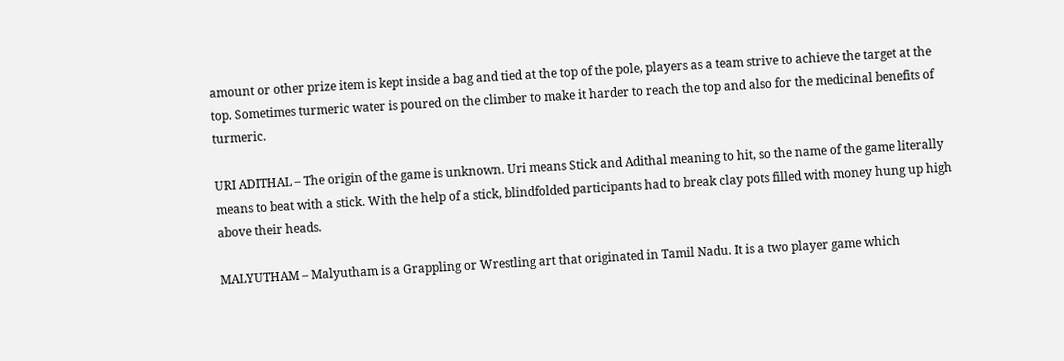amount or other prize item is kept inside a bag and tied at the top of the pole, players as a team strive to achieve the target at the top. Sometimes turmeric water is poured on the climber to make it harder to reach the top and also for the medicinal benefits of turmeric.

URI ADITHAL – The origin of the game is unknown. Uri means Stick and Adithal meaning to hit, so the name of the game literally means to beat with a stick. With the help of a stick, blindfolded participants had to break clay pots filled with money hung up high above their heads.

MALYUTHAM – Malyutham is a Grappling or Wrestling art that originated in Tamil Nadu. It is a two player game which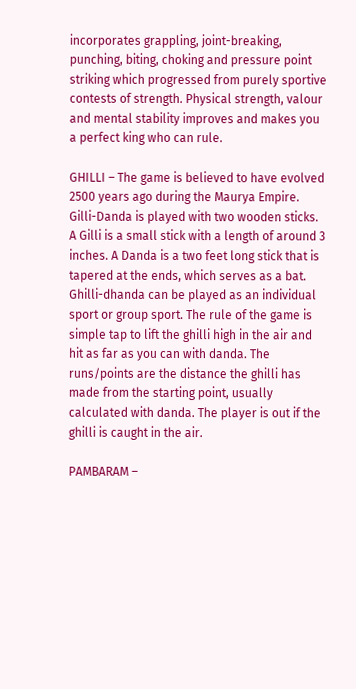incorporates grappling, joint-breaking, punching, biting, choking and pressure point striking which progressed from purely sportive contests of strength. Physical strength, valour and mental stability improves and makes you a perfect king who can rule.

GHILLI – The game is believed to have evolved 2500 years ago during the Maurya Empire. Gilli-Danda is played with two wooden sticks. A Gilli is a small stick with a length of around 3 inches. A Danda is a two feet long stick that is tapered at the ends, which serves as a bat. Ghilli-dhanda can be played as an individual sport or group sport. The rule of the game is simple tap to lift the ghilli high in the air and hit as far as you can with danda. The runs/points are the distance the ghilli has made from the starting point, usually calculated with danda. The player is out if the ghilli is caught in the air.

PAMBARAM –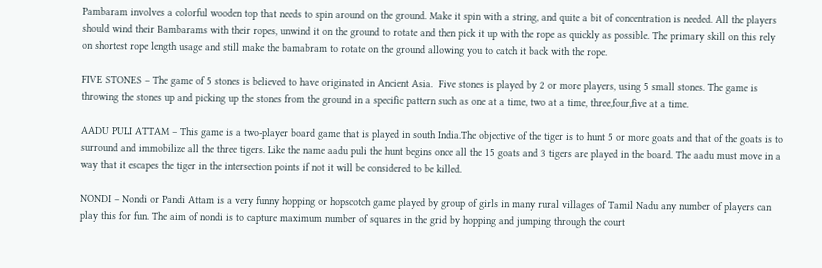Pambaram involves a colorful wooden top that needs to spin around on the ground. Make it spin with a string, and quite a bit of concentration is needed. All the players should wind their Bambarams with their ropes, unwind it on the ground to rotate and then pick it up with the rope as quickly as possible. The primary skill on this rely on shortest rope length usage and still make the bamabram to rotate on the ground allowing you to catch it back with the rope.

FIVE STONES – The game of 5 stones is believed to have originated in Ancient Asia.  Five stones is played by 2 or more players, using 5 small stones. The game is throwing the stones up and picking up the stones from the ground in a specific pattern such as one at a time, two at a time, three,four,five at a time.

AADU PULI ATTAM – This game is a two-player board game that is played in south India.The objective of the tiger is to hunt 5 or more goats and that of the goats is to surround and immobilize all the three tigers. Like the name aadu puli the hunt begins once all the 15 goats and 3 tigers are played in the board. The aadu must move in a way that it escapes the tiger in the intersection points if not it will be considered to be killed.

NONDI – Nondi or Pandi Attam is a very funny hopping or hopscotch game played by group of girls in many rural villages of Tamil Nadu any number of players can play this for fun. The aim of nondi is to capture maximum number of squares in the grid by hopping and jumping through the court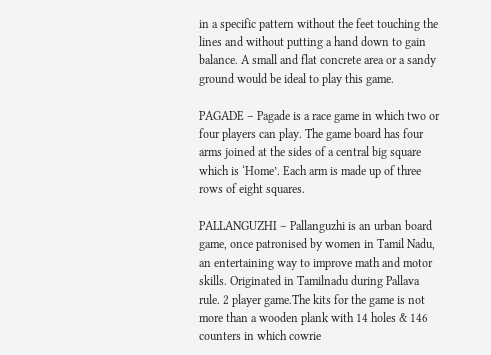in a specific pattern without the feet touching the lines and without putting a hand down to gain balance. A small and flat concrete area or a sandy ground would be ideal to play this game.

PAGADE – Pagade is a race game in which two or four players can play. The game board has four arms joined at the sides of a central big square which is ‘Home’. Each arm is made up of three rows of eight squares.

PALLANGUZHI – Pallanguzhi is an urban board game, once patronised by women in Tamil Nadu, an entertaining way to improve math and motor skills. Originated in Tamilnadu during Pallava rule. 2 player game.The kits for the game is not more than a wooden plank with 14 holes & 146 counters in which cowrie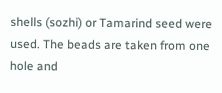shells (sozhi) or Tamarind seed were used. The beads are taken from one hole and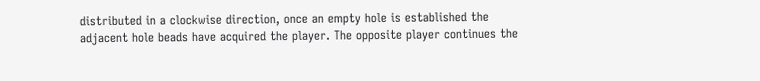distributed in a clockwise direction, once an empty hole is established the adjacent hole beads have acquired the player. The opposite player continues the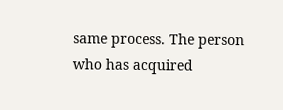same process. The person who has acquired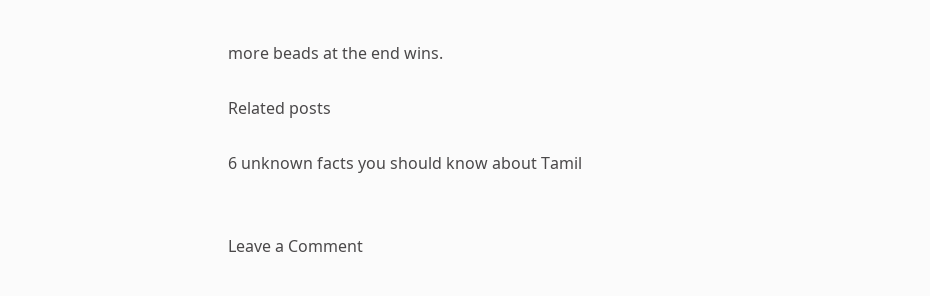more beads at the end wins.

Related posts

6 unknown facts you should know about Tamil


Leave a Comment